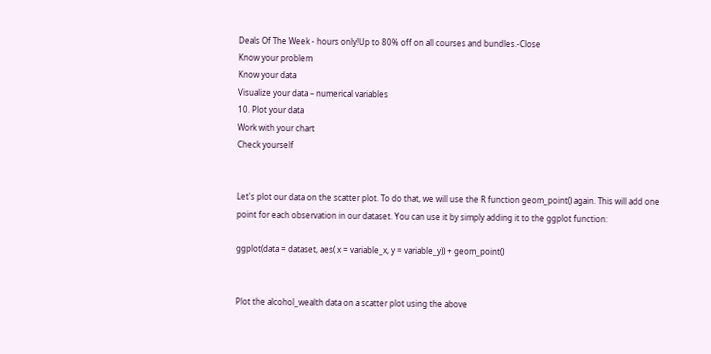Deals Of The Week - hours only!Up to 80% off on all courses and bundles.-Close
Know your problem
Know your data
Visualize your data – numerical variables
10. Plot your data
Work with your chart
Check yourself


Let's plot our data on the scatter plot. To do that, we will use the R function geom_point() again. This will add one point for each observation in our dataset. You can use it by simply adding it to the ggplot function:

ggplot(data = dataset, aes( x = variable_x, y = variable_y)) + geom_point()


Plot the alcohol_wealth data on a scatter plot using the above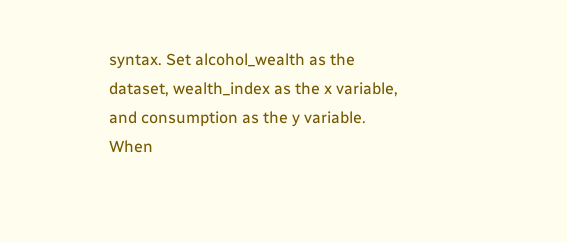syntax. Set alcohol_wealth as the dataset, wealth_index as the x variable, and consumption as the y variable. When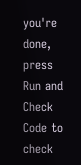you're done, press Run and Check Code to check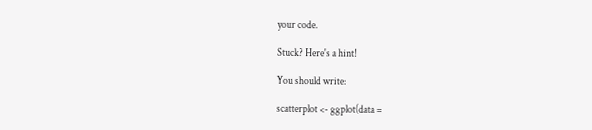your code.

Stuck? Here's a hint!

You should write:

scatterplot <- ggplot(data =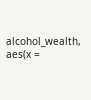alcohol_wealth, aes(x =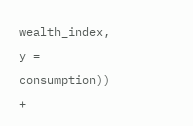wealth_index, y = consumption)) +